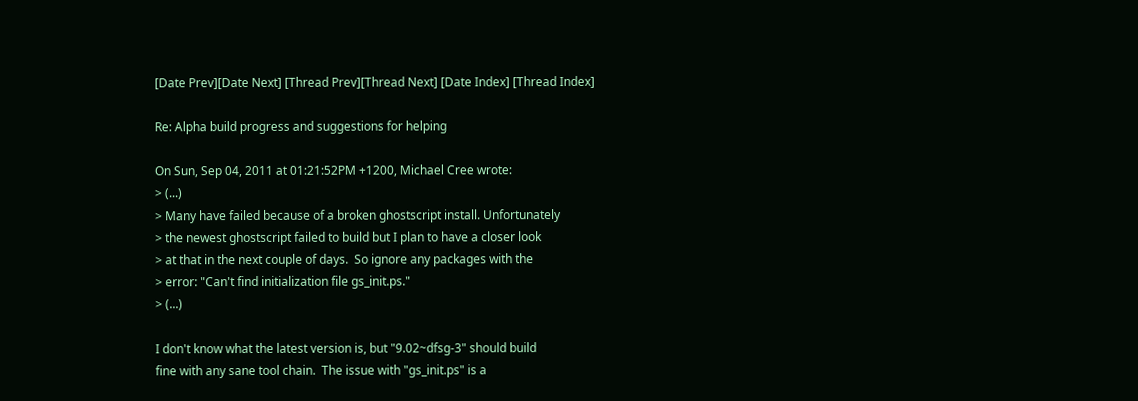[Date Prev][Date Next] [Thread Prev][Thread Next] [Date Index] [Thread Index]

Re: Alpha build progress and suggestions for helping

On Sun, Sep 04, 2011 at 01:21:52PM +1200, Michael Cree wrote:
> (...)
> Many have failed because of a broken ghostscript install. Unfortunately
> the newest ghostscript failed to build but I plan to have a closer look
> at that in the next couple of days.  So ignore any packages with the
> error: "Can't find initialization file gs_init.ps."
> (...)

I don't know what the latest version is, but "9.02~dfsg-3" should build
fine with any sane tool chain.  The issue with "gs_init.ps" is a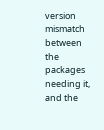version
mismatch between the packages needing it, and the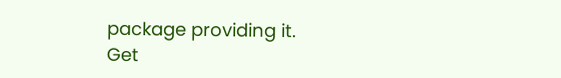package providing it.
Get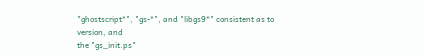"ghostscript*", "gs-*", and "libgs9*" consistent as to version, and
the "gs_init.ps"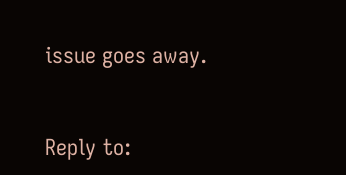issue goes away.


Reply to: